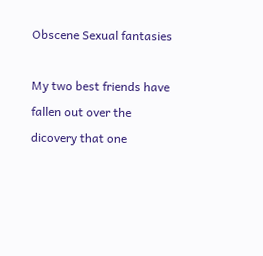Obscene Sexual fantasies

My two best friends have fallen out over the dicovery that one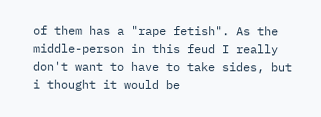of them has a "rape fetish". As the middle-person in this feud I really don't want to have to take sides, but i thought it would be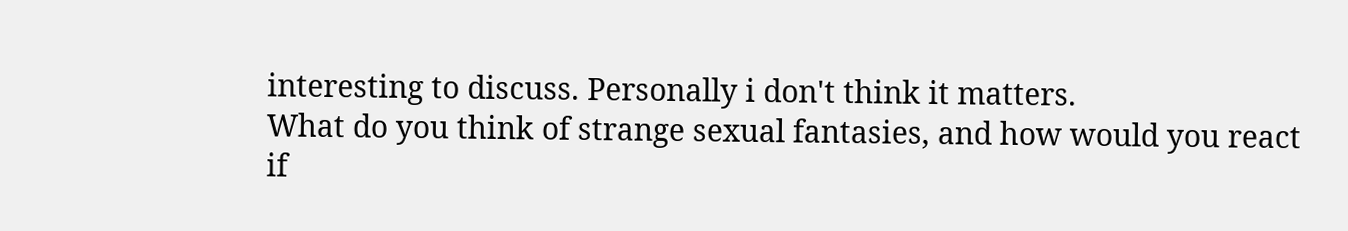interesting to discuss. Personally i don't think it matters.
What do you think of strange sexual fantasies, and how would you react if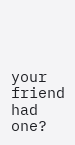your friend had one?